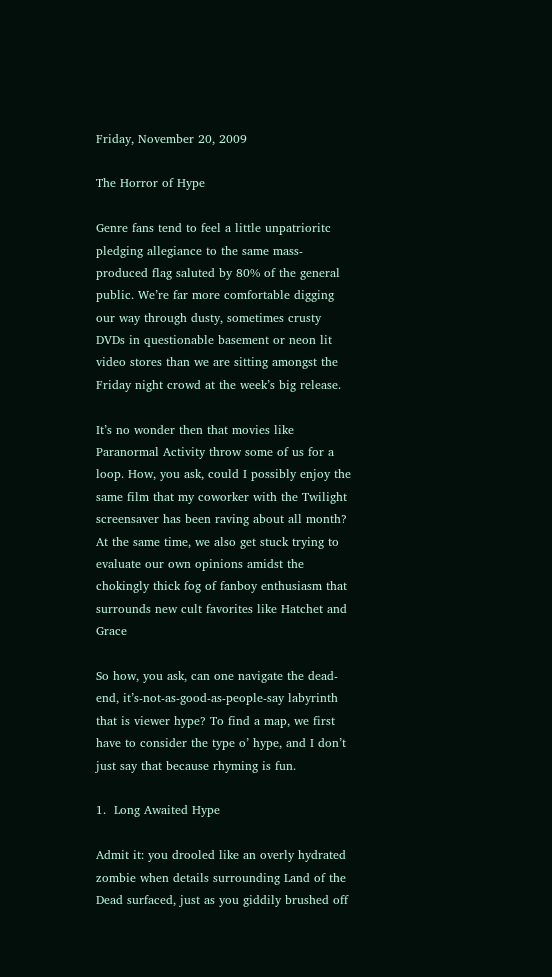Friday, November 20, 2009

The Horror of Hype

Genre fans tend to feel a little unpatrioritc pledging allegiance to the same mass-produced flag saluted by 80% of the general public. We’re far more comfortable digging our way through dusty, sometimes crusty DVDs in questionable basement or neon lit video stores than we are sitting amongst the Friday night crowd at the week’s big release.

It’s no wonder then that movies like Paranormal Activity throw some of us for a loop. How, you ask, could I possibly enjoy the same film that my coworker with the Twilight screensaver has been raving about all month? At the same time, we also get stuck trying to evaluate our own opinions amidst the chokingly thick fog of fanboy enthusiasm that surrounds new cult favorites like Hatchet and Grace

So how, you ask, can one navigate the dead-end, it’s-not-as-good-as-people-say labyrinth that is viewer hype? To find a map, we first have to consider the type o’ hype, and I don’t just say that because rhyming is fun.

1.  Long Awaited Hype

Admit it: you drooled like an overly hydrated zombie when details surrounding Land of the Dead surfaced, just as you giddily brushed off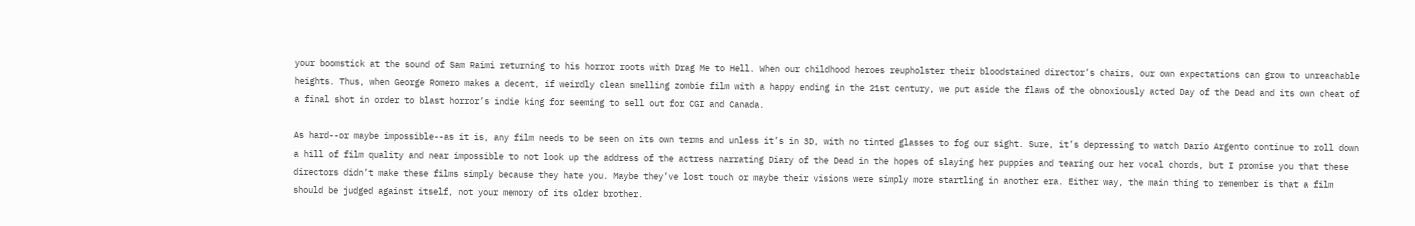your boomstick at the sound of Sam Raimi returning to his horror roots with Drag Me to Hell. When our childhood heroes reupholster their bloodstained director’s chairs, our own expectations can grow to unreachable heights. Thus, when George Romero makes a decent, if weirdly clean smelling zombie film with a happy ending in the 21st century, we put aside the flaws of the obnoxiously acted Day of the Dead and its own cheat of a final shot in order to blast horror’s indie king for seeming to sell out for CGI and Canada.

As hard--or maybe impossible--as it is, any film needs to be seen on its own terms and unless it’s in 3D, with no tinted glasses to fog our sight. Sure, it’s depressing to watch Dario Argento continue to roll down a hill of film quality and near impossible to not look up the address of the actress narrating Diary of the Dead in the hopes of slaying her puppies and tearing our her vocal chords, but I promise you that these directors didn’t make these films simply because they hate you. Maybe they’ve lost touch or maybe their visions were simply more startling in another era. Either way, the main thing to remember is that a film should be judged against itself, not your memory of its older brother.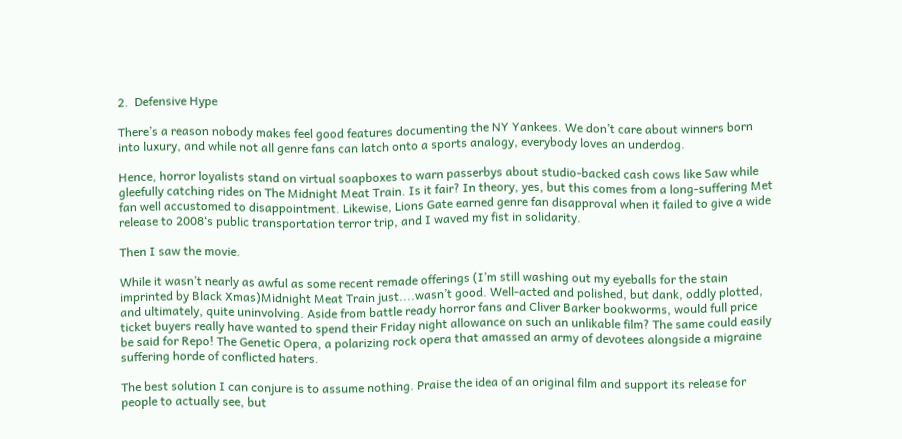2.  Defensive Hype

There’s a reason nobody makes feel good features documenting the NY Yankees. We don’t care about winners born into luxury, and while not all genre fans can latch onto a sports analogy, everybody loves an underdog.

Hence, horror loyalists stand on virtual soapboxes to warn passerbys about studio-backed cash cows like Saw while gleefully catching rides on The Midnight Meat Train. Is it fair? In theory, yes, but this comes from a long-suffering Met fan well accustomed to disappointment. Likewise, Lions Gate earned genre fan disapproval when it failed to give a wide release to 2008‘s public transportation terror trip, and I waved my fist in solidarity.

Then I saw the movie.

While it wasn’t nearly as awful as some recent remade offerings (I’m still washing out my eyeballs for the stain imprinted by Black Xmas)Midnight Meat Train just....wasn’t good. Well-acted and polished, but dank, oddly plotted, and ultimately, quite uninvolving. Aside from battle ready horror fans and Cliver Barker bookworms, would full price ticket buyers really have wanted to spend their Friday night allowance on such an unlikable film? The same could easily be said for Repo! The Genetic Opera, a polarizing rock opera that amassed an army of devotees alongside a migraine suffering horde of conflicted haters.

The best solution I can conjure is to assume nothing. Praise the idea of an original film and support its release for people to actually see, but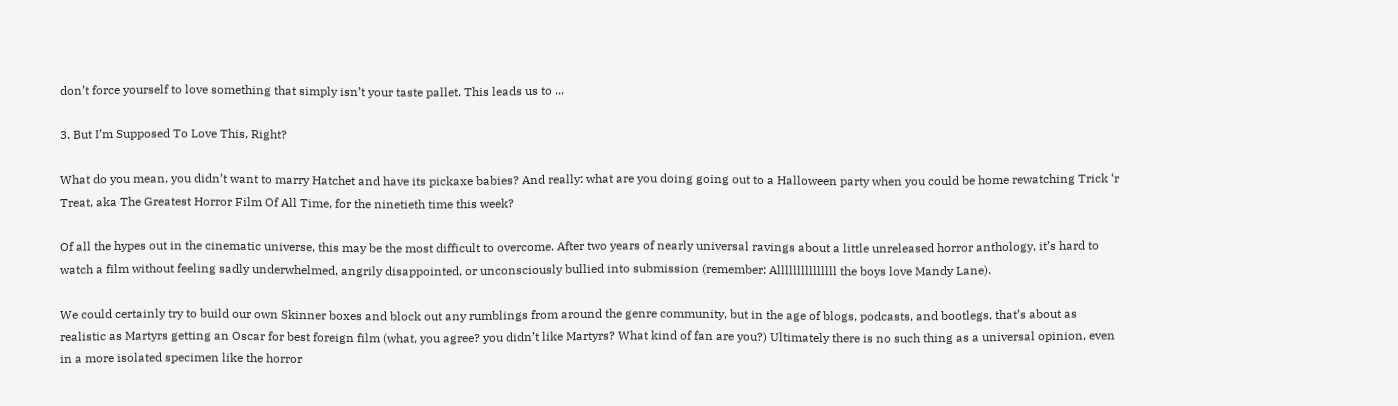don’t force yourself to love something that simply isn’t your taste pallet. This leads us to ...

3. But I’m Supposed To Love This, Right?

What do you mean, you didn’t want to marry Hatchet and have its pickaxe babies? And really: what are you doing going out to a Halloween party when you could be home rewatching Trick ‘r Treat, aka The Greatest Horror Film Of All Time, for the ninetieth time this week?

Of all the hypes out in the cinematic universe, this may be the most difficult to overcome. After two years of nearly universal ravings about a little unreleased horror anthology, it’s hard to watch a film without feeling sadly underwhelmed, angrily disappointed, or unconsciously bullied into submission (remember: Alllllllllllllll the boys love Mandy Lane).

We could certainly try to build our own Skinner boxes and block out any rumblings from around the genre community, but in the age of blogs, podcasts, and bootlegs, that’s about as realistic as Martyrs getting an Oscar for best foreign film (what, you agree? you didn’t like Martyrs? What kind of fan are you?) Ultimately there is no such thing as a universal opinion, even in a more isolated specimen like the horror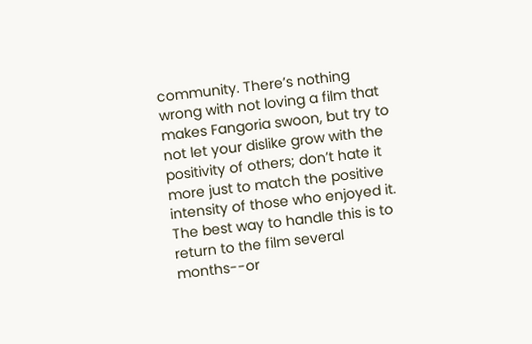community. There’s nothing wrong with not loving a film that makes Fangoria swoon, but try to not let your dislike grow with the positivity of others; don’t hate it more just to match the positive intensity of those who enjoyed it. The best way to handle this is to return to the film several months--or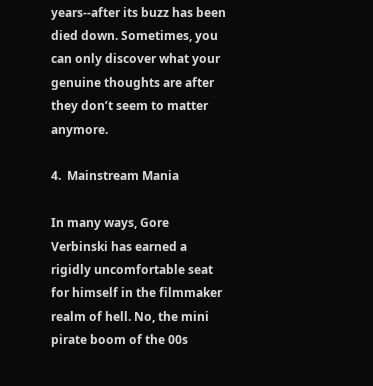years--after its buzz has been died down. Sometimes, you can only discover what your genuine thoughts are after they don’t seem to matter anymore.

4.  Mainstream Mania

In many ways, Gore Verbinski has earned a rigidly uncomfortable seat for himself in the filmmaker realm of hell. No, the mini pirate boom of the 00s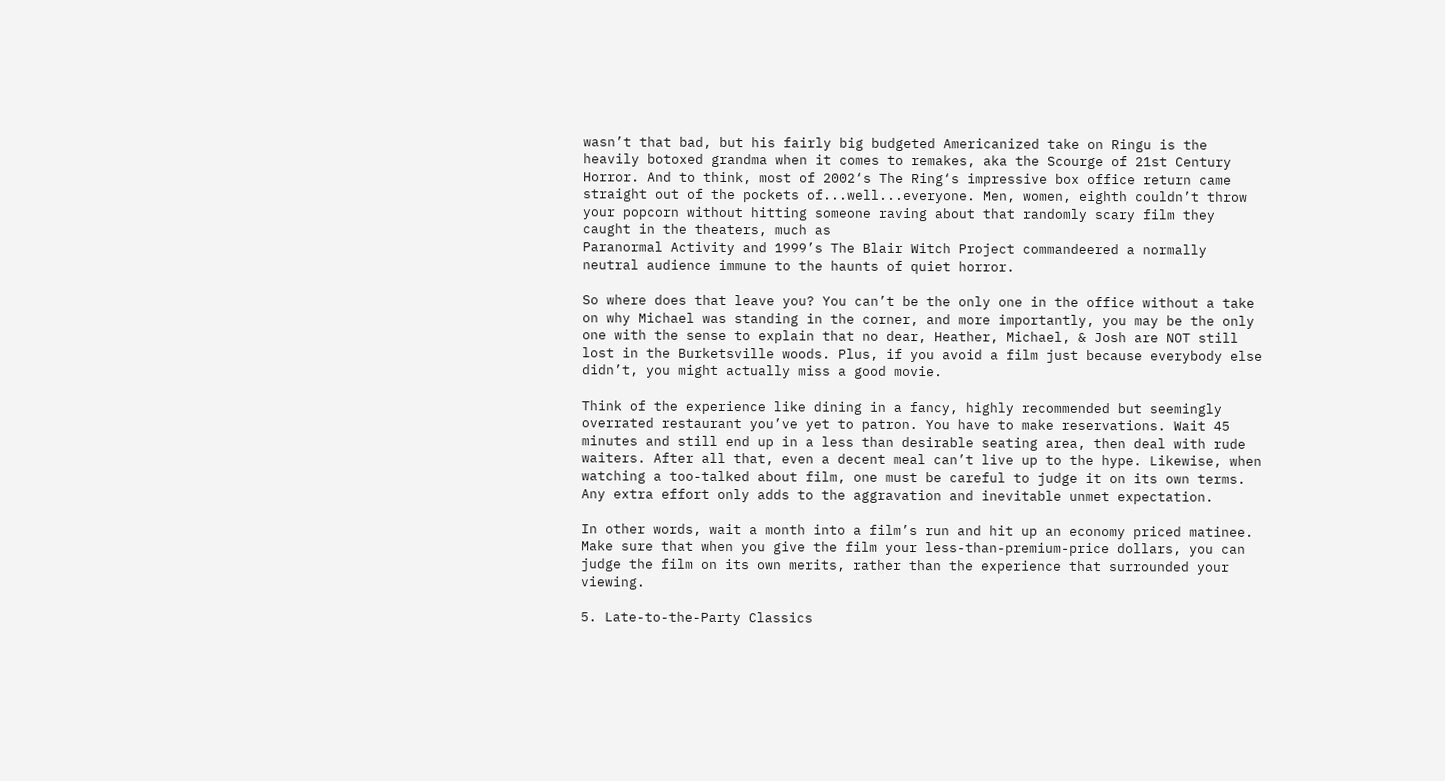wasn’t that bad, but his fairly big budgeted Americanized take on Ringu is the heavily botoxed grandma when it comes to remakes, aka the Scourge of 21st Century Horror. And to think, most of 2002‘s The Ring‘s impressive box office return came straight out of the pockets of...well...everyone. Men, women, eighth couldn’t throw your popcorn without hitting someone raving about that randomly scary film they caught in the theaters, much as
Paranormal Activity and 1999’s The Blair Witch Project commandeered a normally neutral audience immune to the haunts of quiet horror.

So where does that leave you? You can’t be the only one in the office without a take on why Michael was standing in the corner, and more importantly, you may be the only one with the sense to explain that no dear, Heather, Michael, & Josh are NOT still lost in the Burketsville woods. Plus, if you avoid a film just because everybody else didn’t, you might actually miss a good movie.

Think of the experience like dining in a fancy, highly recommended but seemingly overrated restaurant you’ve yet to patron. You have to make reservations. Wait 45 minutes and still end up in a less than desirable seating area, then deal with rude waiters. After all that, even a decent meal can’t live up to the hype. Likewise, when watching a too-talked about film, one must be careful to judge it on its own terms. Any extra effort only adds to the aggravation and inevitable unmet expectation.

In other words, wait a month into a film’s run and hit up an economy priced matinee. Make sure that when you give the film your less-than-premium-price dollars, you can judge the film on its own merits, rather than the experience that surrounded your viewing.

5. Late-to-the-Party Classics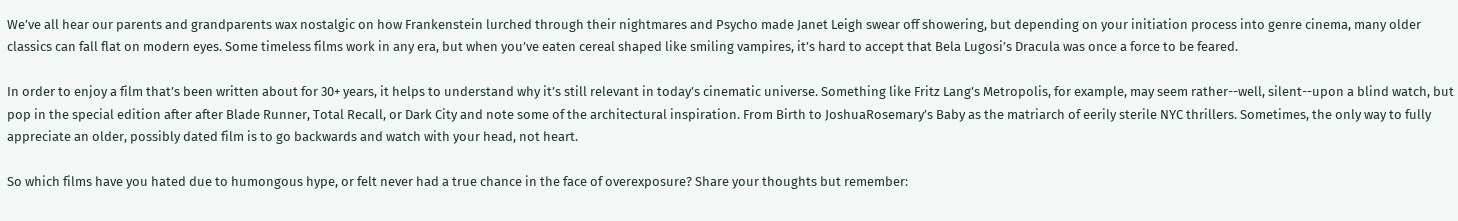We’ve all hear our parents and grandparents wax nostalgic on how Frankenstein lurched through their nightmares and Psycho made Janet Leigh swear off showering, but depending on your initiation process into genre cinema, many older classics can fall flat on modern eyes. Some timeless films work in any era, but when you’ve eaten cereal shaped like smiling vampires, it’s hard to accept that Bela Lugosi’s Dracula was once a force to be feared.

In order to enjoy a film that’s been written about for 30+ years, it helps to understand why it’s still relevant in today’s cinematic universe. Something like Fritz Lang’s Metropolis, for example, may seem rather--well, silent--upon a blind watch, but pop in the special edition after after Blade Runner, Total Recall, or Dark City and note some of the architectural inspiration. From Birth to JoshuaRosemary’s Baby as the matriarch of eerily sterile NYC thrillers. Sometimes, the only way to fully appreciate an older, possibly dated film is to go backwards and watch with your head, not heart.

So which films have you hated due to humongous hype, or felt never had a true chance in the face of overexposure? Share your thoughts but remember: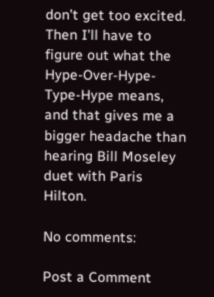don’t get too excited. Then I’ll have to figure out what the Hype-Over-Hype-Type-Hype means, and that gives me a bigger headache than hearing Bill Moseley duet with Paris Hilton.

No comments:

Post a Comment